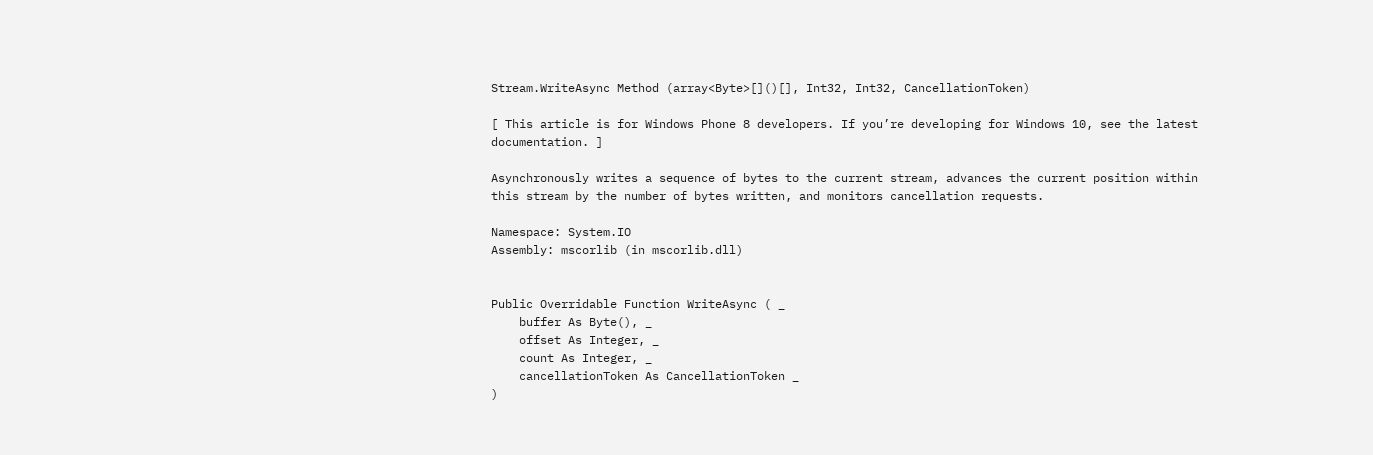Stream.WriteAsync Method (array<Byte>[]()[], Int32, Int32, CancellationToken)

[ This article is for Windows Phone 8 developers. If you’re developing for Windows 10, see the latest documentation. ]

Asynchronously writes a sequence of bytes to the current stream, advances the current position within this stream by the number of bytes written, and monitors cancellation requests.

Namespace: System.IO
Assembly: mscorlib (in mscorlib.dll)


Public Overridable Function WriteAsync ( _
    buffer As Byte(), _
    offset As Integer, _
    count As Integer, _
    cancellationToken As CancellationToken _
)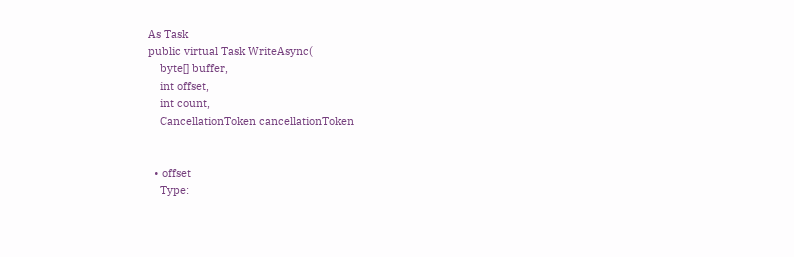As Task
public virtual Task WriteAsync(
    byte[] buffer,
    int offset,
    int count,
    CancellationToken cancellationToken


  • offset
    Type: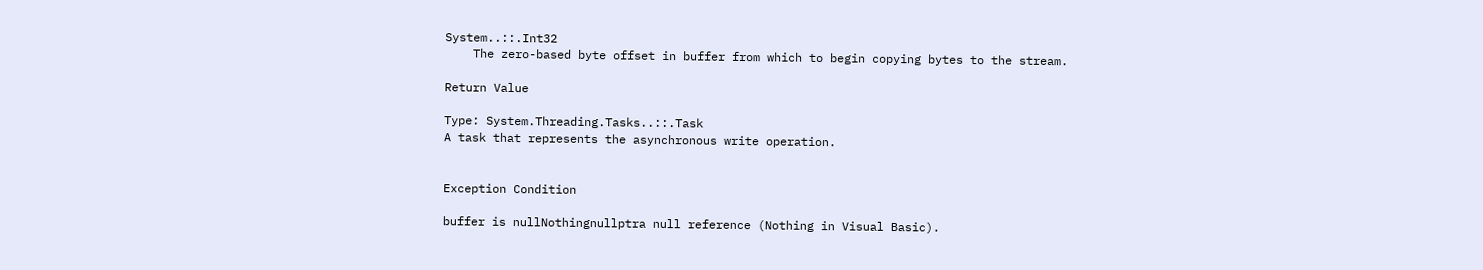System..::.Int32
    The zero-based byte offset in buffer from which to begin copying bytes to the stream.

Return Value

Type: System.Threading.Tasks..::.Task
A task that represents the asynchronous write operation.


Exception Condition

buffer is nullNothingnullptra null reference (Nothing in Visual Basic).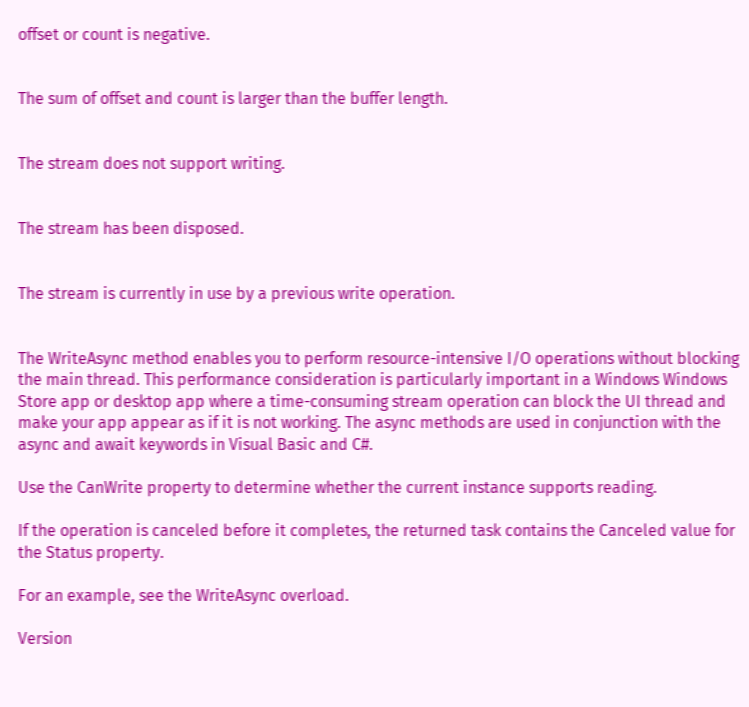offset or count is negative.


The sum of offset and count is larger than the buffer length.


The stream does not support writing.


The stream has been disposed.


The stream is currently in use by a previous write operation.


The WriteAsync method enables you to perform resource-intensive I/O operations without blocking the main thread. This performance consideration is particularly important in a Windows Windows Store app or desktop app where a time-consuming stream operation can block the UI thread and make your app appear as if it is not working. The async methods are used in conjunction with the async and await keywords in Visual Basic and C#.

Use the CanWrite property to determine whether the current instance supports reading.

If the operation is canceled before it completes, the returned task contains the Canceled value for the Status property.

For an example, see the WriteAsync overload.

Version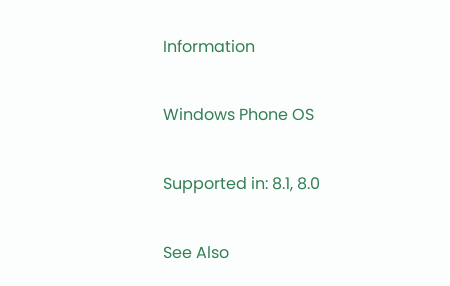Information

Windows Phone OS

Supported in: 8.1, 8.0

See Also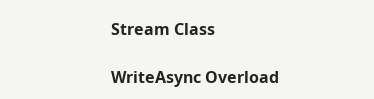Stream Class

WriteAsync Overload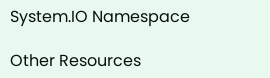System.IO Namespace

Other Resources